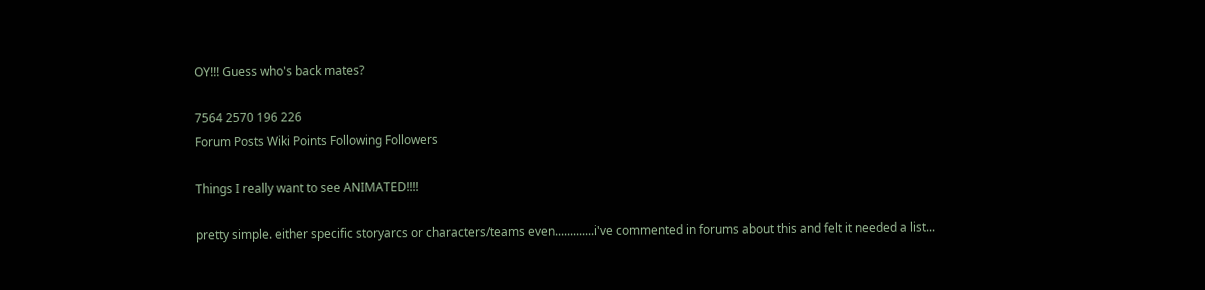OY!!! Guess who's back mates?

7564 2570 196 226
Forum Posts Wiki Points Following Followers

Things I really want to see ANIMATED!!!!

pretty simple. either specific storyarcs or characters/teams even.............i've commented in forums about this and felt it needed a list...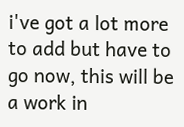i've got a lot more to add but have to go now, this will be a work in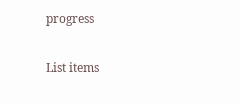progress

List items